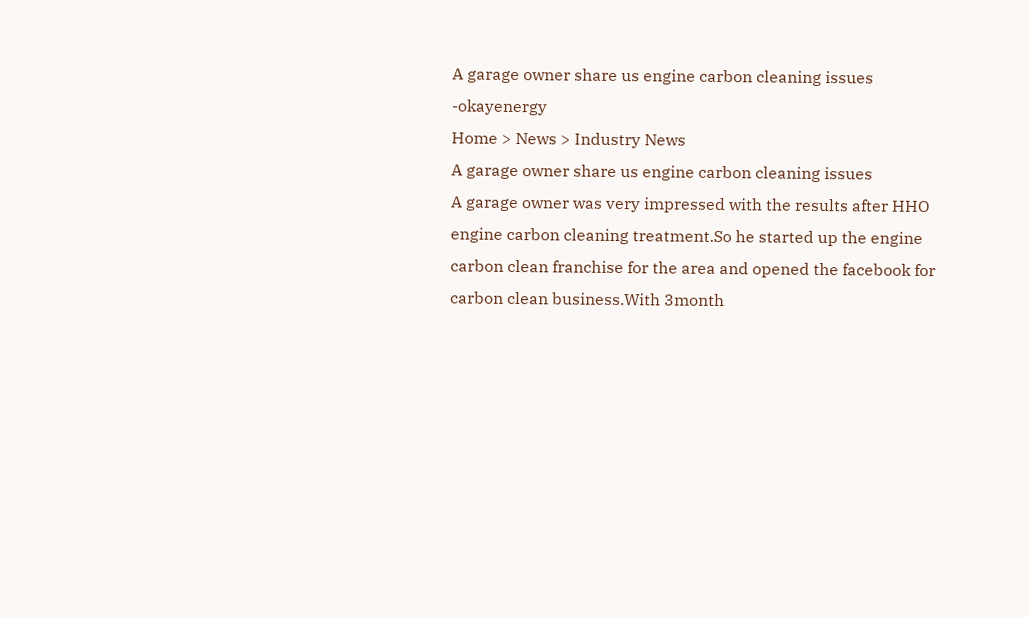A garage owner share us engine carbon cleaning issues -okayenergy
Home > News > Industry News
A garage owner share us engine carbon cleaning issues
A garage owner was very impressed with the results after HHO engine carbon cleaning treatment.So he started up the engine carbon clean franchise for the area and opened the facebook for carbon clean business.With 3month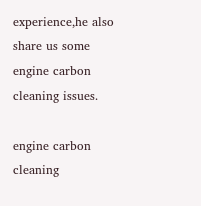experience,he also share us some engine carbon cleaning issues.

engine carbon cleaning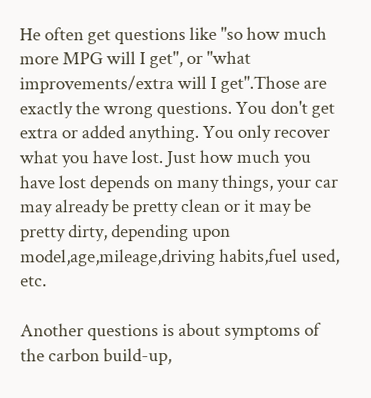He often get questions like "so how much more MPG will I get", or "what improvements/extra will I get".Those are exactly the wrong questions. You don't get extra or added anything. You only recover what you have lost. Just how much you have lost depends on many things, your car may already be pretty clean or it may be pretty dirty, depending upon model,age,mileage,driving habits,fuel used, etc.

Another questions is about symptoms of the carbon build-up,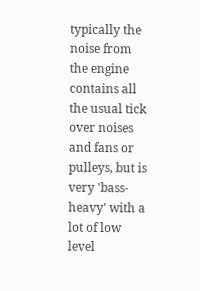typically the noise from the engine contains all the usual tick over noises and fans or pulleys, but is very 'bass-heavy' with a lot of low level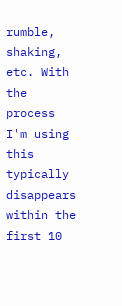rumble, shaking, etc. With the process I'm using this typically disappears within the first 10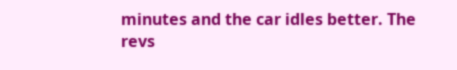minutes and the car idles better. The revs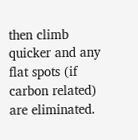then climb quicker and any flat spots (if carbon related) are eliminated.